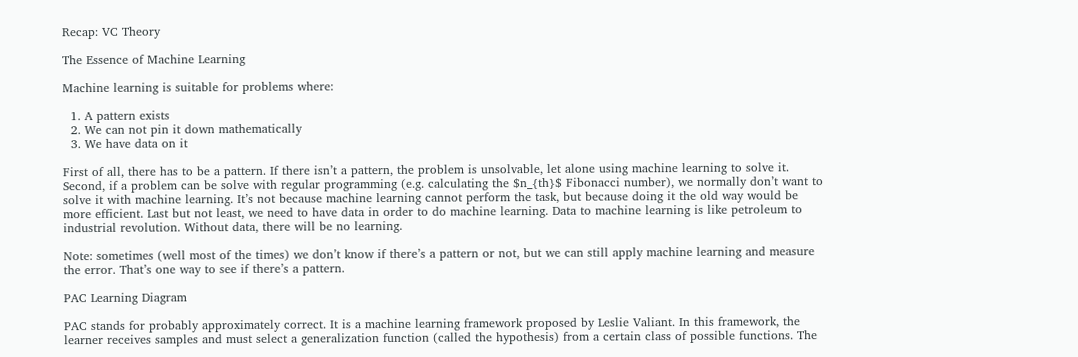Recap: VC Theory

The Essence of Machine Learning

Machine learning is suitable for problems where:

  1. A pattern exists
  2. We can not pin it down mathematically
  3. We have data on it

First of all, there has to be a pattern. If there isn’t a pattern, the problem is unsolvable, let alone using machine learning to solve it. Second, if a problem can be solve with regular programming (e.g. calculating the $n_{th}$ Fibonacci number), we normally don’t want to solve it with machine learning. It’s not because machine learning cannot perform the task, but because doing it the old way would be more efficient. Last but not least, we need to have data in order to do machine learning. Data to machine learning is like petroleum to industrial revolution. Without data, there will be no learning.

Note: sometimes (well most of the times) we don’t know if there’s a pattern or not, but we can still apply machine learning and measure the error. That’s one way to see if there’s a pattern.

PAC Learning Diagram

PAC stands for probably approximately correct. It is a machine learning framework proposed by Leslie Valiant. In this framework, the learner receives samples and must select a generalization function (called the hypothesis) from a certain class of possible functions. The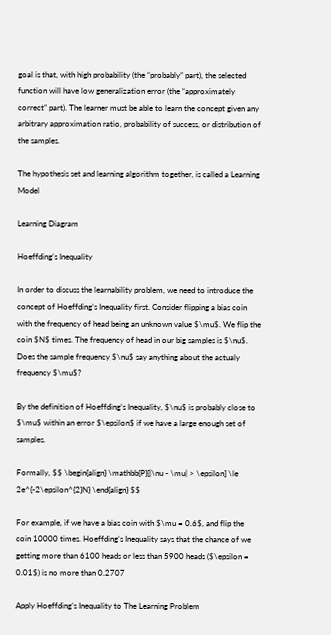goal is that, with high probability (the “probably” part), the selected function will have low generalization error (the “approximately correct” part). The learner must be able to learn the concept given any arbitrary approximation ratio, probability of success, or distribution of the samples.

The hypothesis set and learning algorithm together, is called a Learning Model

Learning Diagram

Hoeffding’s Inequality

In order to discuss the learnability problem, we need to introduce the concept of Hoeffding’s Inequality first. Consider flipping a bias coin with the frequency of head being an unknown value $\mu$. We flip the coin $N$ times. The frequency of head in our big samples is $\nu$. Does the sample frequency $\nu$ say anything about the actualy frequency $\mu$?

By the definition of Hoeffding’s Inequality, $\nu$ is probably close to $\mu$ within an error $\epsilon$ if we have a large enough set of samples.

Formally, $$ \begin{align} \mathbb{P}[|\nu - \mu| > \epsilon] \le 2e^{-2\epsilon^{2}N} \end{align} $$

For example, if we have a bias coin with $\mu = 0.6$, and flip the coin 10000 times. Hoeffding’s Inequality says that the chance of we getting more than 6100 heads or less than 5900 heads ($\epsilon = 0.01$) is no more than 0.2707

Apply Hoeffding’s Inequality to The Learning Problem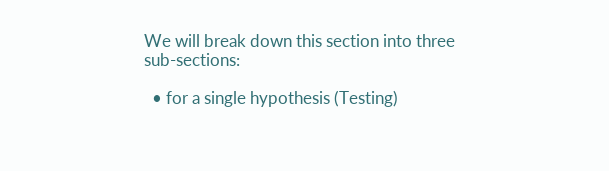We will break down this section into three sub-sections:

  • for a single hypothesis (Testing)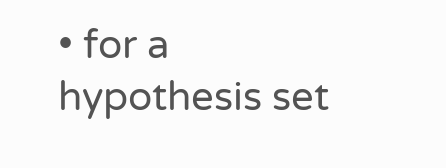• for a hypothesis set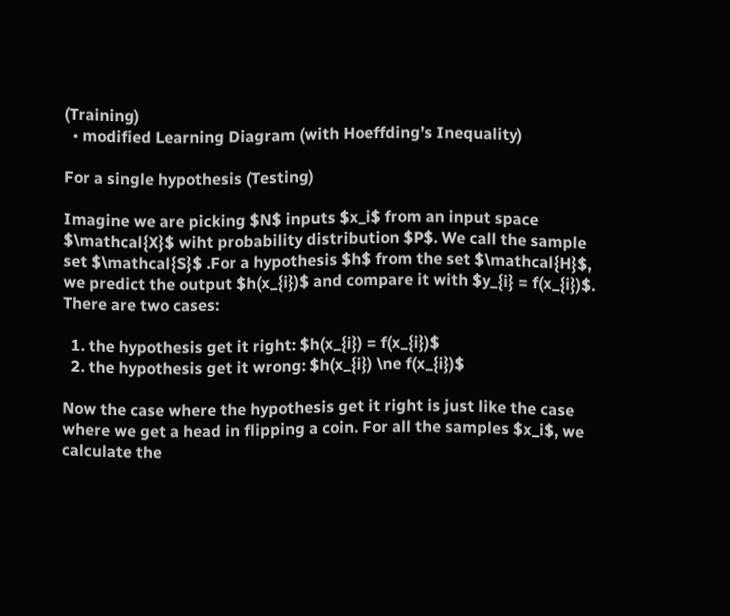(Training)
  • modified Learning Diagram (with Hoeffding’s Inequality)

For a single hypothesis (Testing)

Imagine we are picking $N$ inputs $x_i$ from an input space $\mathcal{X}$ wiht probability distribution $P$. We call the sample set $\mathcal{S}$ .For a hypothesis $h$ from the set $\mathcal{H}$, we predict the output $h(x_{i})$ and compare it with $y_{i} = f(x_{i})$. There are two cases:

  1. the hypothesis get it right: $h(x_{i}) = f(x_{i})$
  2. the hypothesis get it wrong: $h(x_{i}) \ne f(x_{i})$

Now the case where the hypothesis get it right is just like the case where we get a head in flipping a coin. For all the samples $x_i$, we calculate the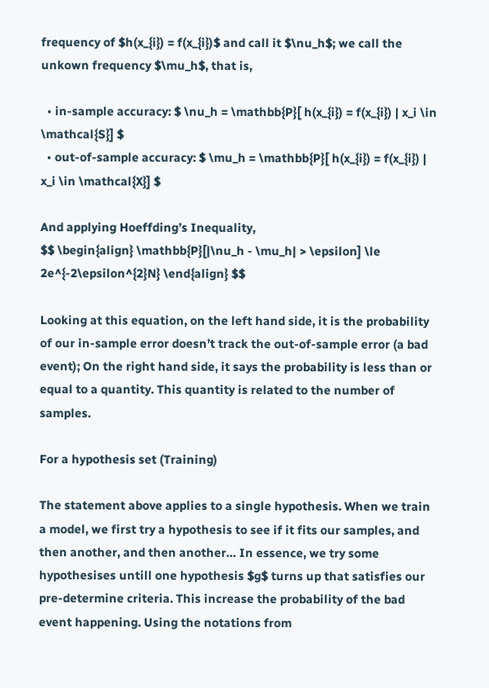frequency of $h(x_{i}) = f(x_{i})$ and call it $\nu_h$; we call the unkown frequency $\mu_h$, that is,

  • in-sample accuracy: $ \nu_h = \mathbb{P}[ h(x_{i}) = f(x_{i}) | x_i \in \mathcal{S}] $
  • out-of-sample accuracy: $ \mu_h = \mathbb{P}[ h(x_{i}) = f(x_{i}) | x_i \in \mathcal{X}] $

And applying Hoeffding’s Inequality,
$$ \begin{align} \mathbb{P}[|\nu_h - \mu_h| > \epsilon] \le 2e^{-2\epsilon^{2}N} \end{align} $$

Looking at this equation, on the left hand side, it is the probability of our in-sample error doesn’t track the out-of-sample error (a bad event); On the right hand side, it says the probability is less than or equal to a quantity. This quantity is related to the number of samples.

For a hypothesis set (Training)

The statement above applies to a single hypothesis. When we train a model, we first try a hypothesis to see if it fits our samples, and then another, and then another… In essence, we try some hypothesises untill one hypothesis $g$ turns up that satisfies our pre-determine criteria. This increase the probability of the bad event happening. Using the notations from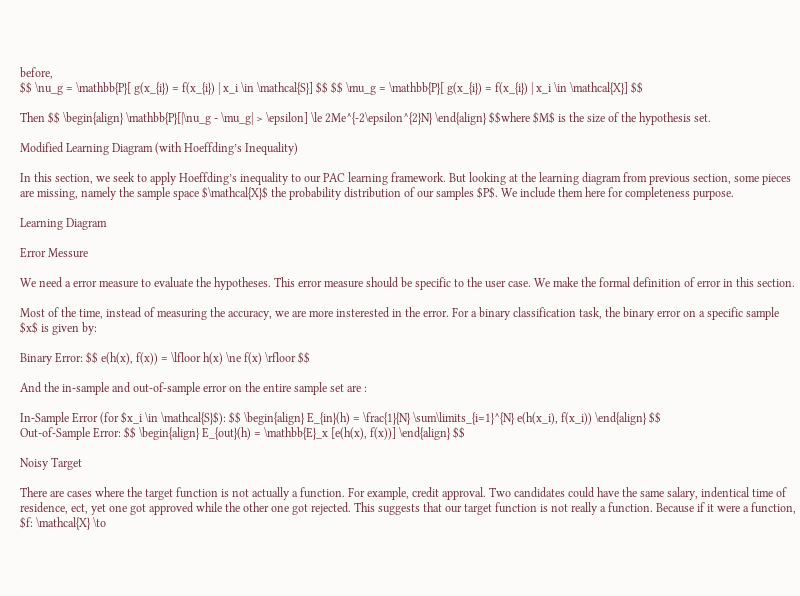before,
$$ \nu_g = \mathbb{P}[ g(x_{i}) = f(x_{i}) | x_i \in \mathcal{S}] $$ $$ \mu_g = \mathbb{P}[ g(x_{i}) = f(x_{i}) | x_i \in \mathcal{X}] $$

Then $$ \begin{align} \mathbb{P}[|\nu_g - \mu_g| > \epsilon] \le 2Me^{-2\epsilon^{2}N} \end{align} $$where $M$ is the size of the hypothesis set.

Modified Learning Diagram (with Hoeffding’s Inequality)

In this section, we seek to apply Hoeffding’s inequality to our PAC learning framework. But looking at the learning diagram from previous section, some pieces are missing, namely the sample space $\mathcal{X}$ the probability distribution of our samples $P$. We include them here for completeness purpose.

Learning Diagram

Error Messure

We need a error measure to evaluate the hypotheses. This error measure should be specific to the user case. We make the formal definition of error in this section.

Most of the time, instead of measuring the accuracy, we are more insterested in the error. For a binary classification task, the binary error on a specific sample $x$ is given by:

Binary Error: $$ e(h(x), f(x)) = \lfloor h(x) \ne f(x) \rfloor $$

And the in-sample and out-of-sample error on the entire sample set are :

In-Sample Error (for $x_i \in \mathcal{S}$): $$ \begin{align} E_{in}(h) = \frac{1}{N} \sum\limits_{i=1}^{N} e(h(x_i), f(x_i)) \end{align} $$
Out-of-Sample Error: $$ \begin{align} E_{out}(h) = \mathbb{E}_x [e(h(x), f(x))] \end{align} $$

Noisy Target

There are cases where the target function is not actually a function. For example, credit approval. Two candidates could have the same salary, indentical time of residence, ect, yet one got approved while the other one got rejected. This suggests that our target function is not really a function. Because if it were a function, $f: \mathcal{X} \to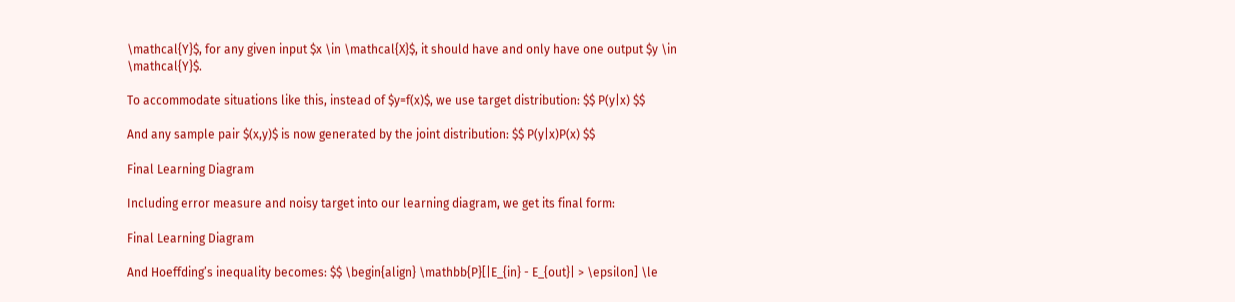\mathcal{Y}$, for any given input $x \in \mathcal{X}$, it should have and only have one output $y \in \mathcal{Y}$.

To accommodate situations like this, instead of $y=f(x)$, we use target distribution: $$ P(y|x) $$

And any sample pair $(x,y)$ is now generated by the joint distribution: $$ P(y|x)P(x) $$

Final Learning Diagram

Including error measure and noisy target into our learning diagram, we get its final form:

Final Learning Diagram

And Hoeffding’s inequality becomes: $$ \begin{align} \mathbb{P}[|E_{in} - E_{out}| > \epsilon] \le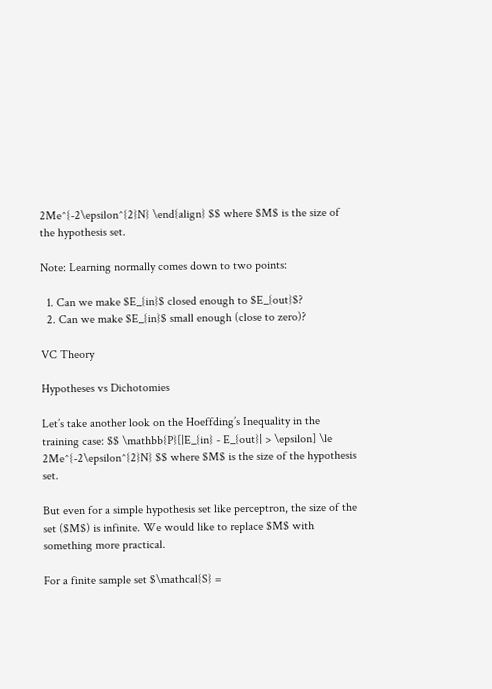2Me^{-2\epsilon^{2}N} \end{align} $$ where $M$ is the size of the hypothesis set.

Note: Learning normally comes down to two points:

  1. Can we make $E_{in}$ closed enough to $E_{out}$?
  2. Can we make $E_{in}$ small enough (close to zero)?

VC Theory

Hypotheses vs Dichotomies

Let’s take another look on the Hoeffding’s Inequality in the training case: $$ \mathbb{P}[|E_{in} - E_{out}| > \epsilon] \le 2Me^{-2\epsilon^{2}N} $$ where $M$ is the size of the hypothesis set.

But even for a simple hypothesis set like perceptron, the size of the set ($M$) is infinite. We would like to replace $M$ with something more practical.

For a finite sample set $\mathcal{S} =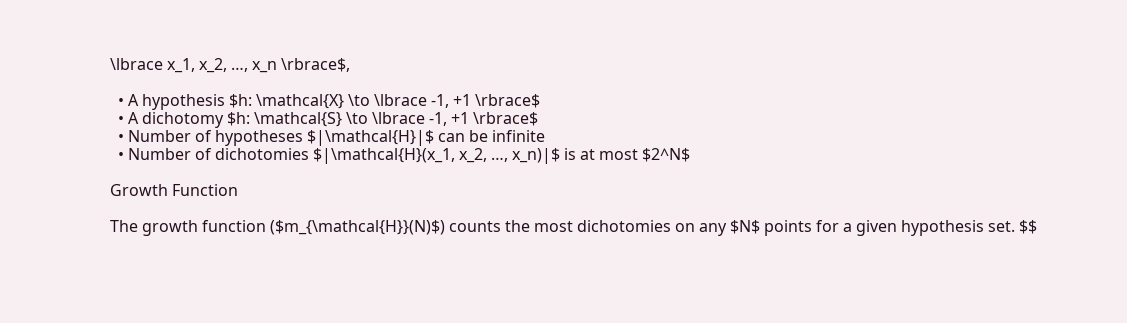\lbrace x_1, x_2, …, x_n \rbrace$,

  • A hypothesis $h: \mathcal{X} \to \lbrace -1, +1 \rbrace$
  • A dichotomy $h: \mathcal{S} \to \lbrace -1, +1 \rbrace$
  • Number of hypotheses $|\mathcal{H}|$ can be infinite
  • Number of dichotomies $|\mathcal{H}(x_1, x_2, …, x_n)|$ is at most $2^N$

Growth Function

The growth function ($m_{\mathcal{H}}(N)$) counts the most dichotomies on any $N$ points for a given hypothesis set. $$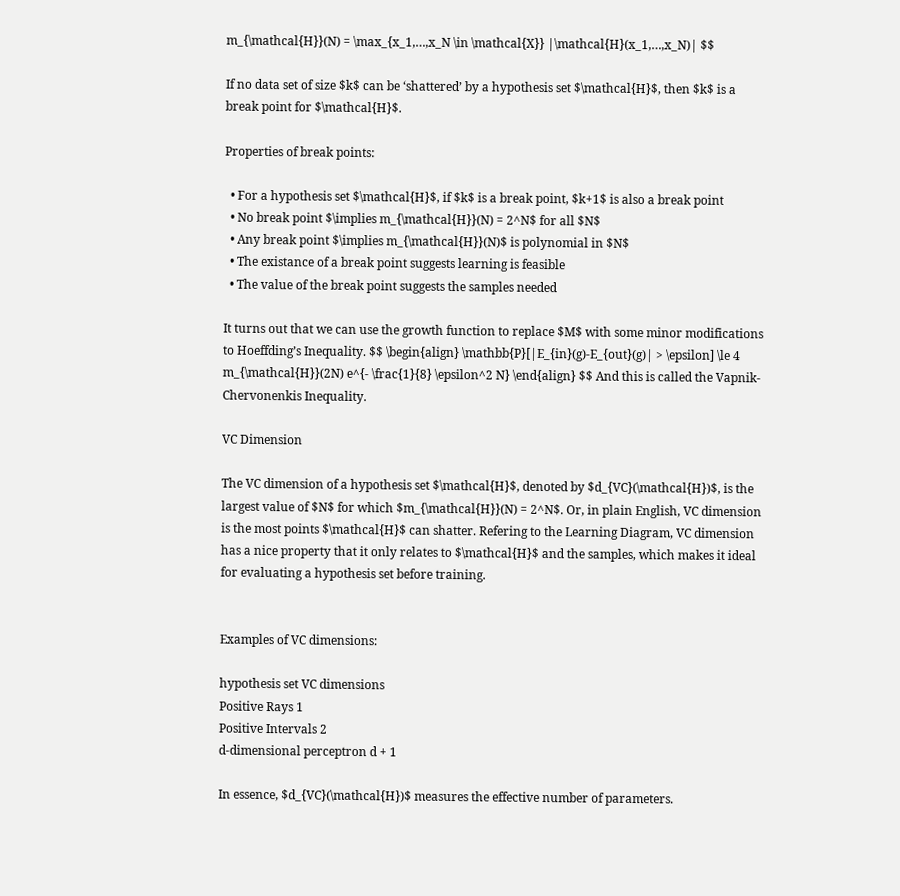m_{\mathcal{H}}(N) = \max_{x_1,…,x_N \in \mathcal{X}} |\mathcal{H}(x_1,…,x_N)| $$

If no data set of size $k$ can be ‘shattered’ by a hypothesis set $\mathcal{H}$, then $k$ is a break point for $\mathcal{H}$.

Properties of break points:

  • For a hypothesis set $\mathcal{H}$, if $k$ is a break point, $k+1$ is also a break point
  • No break point $\implies m_{\mathcal{H}}(N) = 2^N$ for all $N$
  • Any break point $\implies m_{\mathcal{H}}(N)$ is polynomial in $N$
  • The existance of a break point suggests learning is feasible
  • The value of the break point suggests the samples needed

It turns out that we can use the growth function to replace $M$ with some minor modifications to Hoeffding’s Inequality. $$ \begin{align} \mathbb{P}[|E_{in}(g)-E_{out}(g)| > \epsilon] \le 4 m_{\mathcal{H}}(2N) e^{- \frac{1}{8} \epsilon^2 N} \end{align} $$ And this is called the Vapnik-Chervonenkis Inequality.

VC Dimension

The VC dimension of a hypothesis set $\mathcal{H}$, denoted by $d_{VC}(\mathcal{H})$, is the largest value of $N$ for which $m_{\mathcal{H}}(N) = 2^N$. Or, in plain English, VC dimension is the most points $\mathcal{H}$ can shatter. Refering to the Learning Diagram, VC dimension has a nice property that it only relates to $\mathcal{H}$ and the samples, which makes it ideal for evaluating a hypothesis set before training.


Examples of VC dimensions:

hypothesis set VC dimensions
Positive Rays 1
Positive Intervals 2
d-dimensional perceptron d + 1

In essence, $d_{VC}(\mathcal{H})$ measures the effective number of parameters.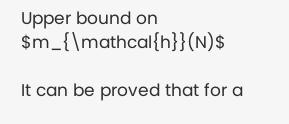Upper bound on $m_{\mathcal{h}}(N)$

It can be proved that for a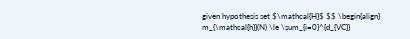given hypothesis set $\mathcal{H}$ $$ \begin{align} m_{\mathcal{h}}(N) \le \sum_{i=0}^{d_{VC}}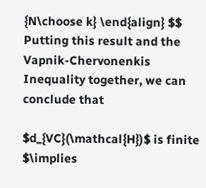{N\choose k} \end{align} $$ Putting this result and the Vapnik-Chervonenkis Inequality together, we can conclude that

$d_{VC}(\mathcal{H})$ is finite $\implies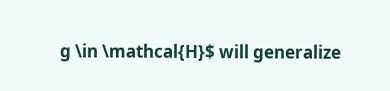g \in \mathcal{H}$ will generalize